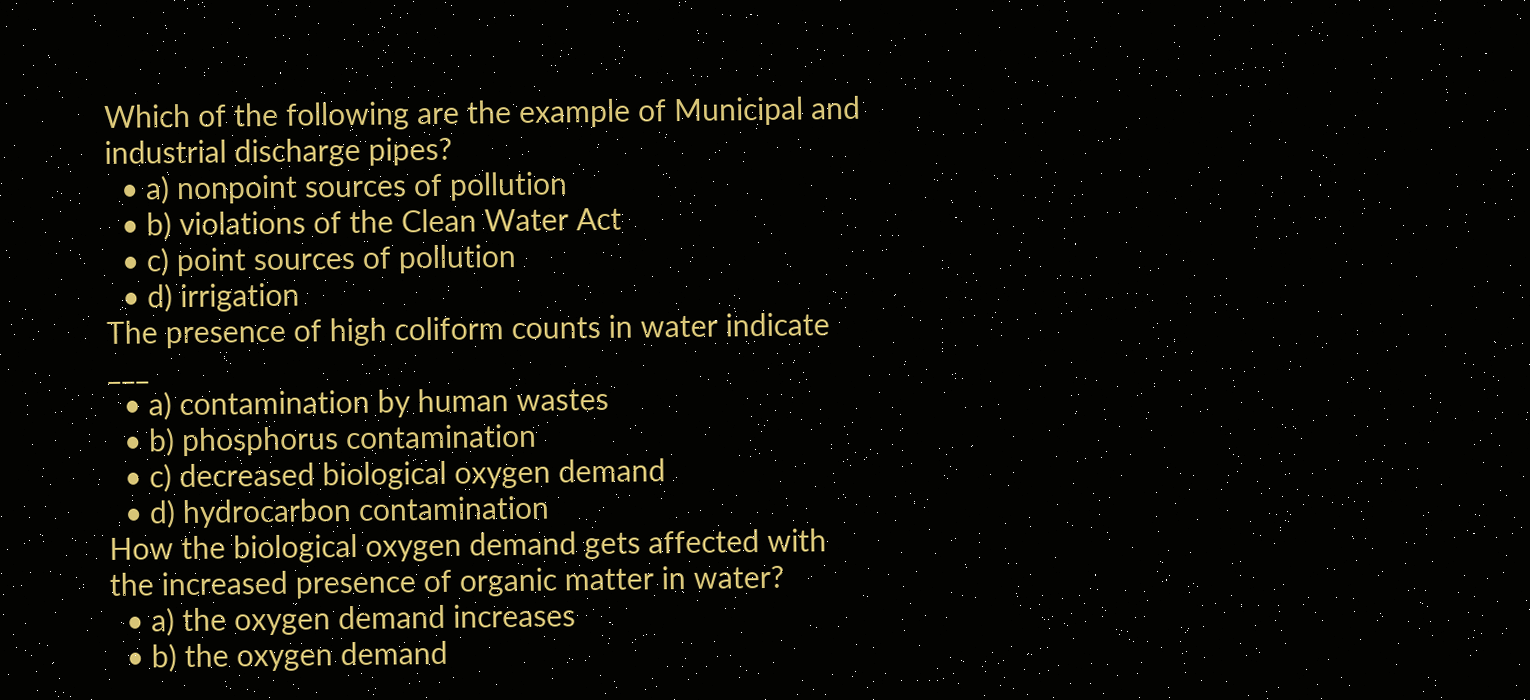Which of the following are the example of Municipal and industrial discharge pipes?
  • a) nonpoint sources of pollution
  • b) violations of the Clean Water Act
  • c) point sources of pollution
  • d) irrigation
The presence of high coliform counts in water indicate ___
  • a) contamination by human wastes
  • b) phosphorus contamination
  • c) decreased biological oxygen demand
  • d) hydrocarbon contamination
How the biological oxygen demand gets affected with the increased presence of organic matter in water?
  • a) the oxygen demand increases
  • b) the oxygen demand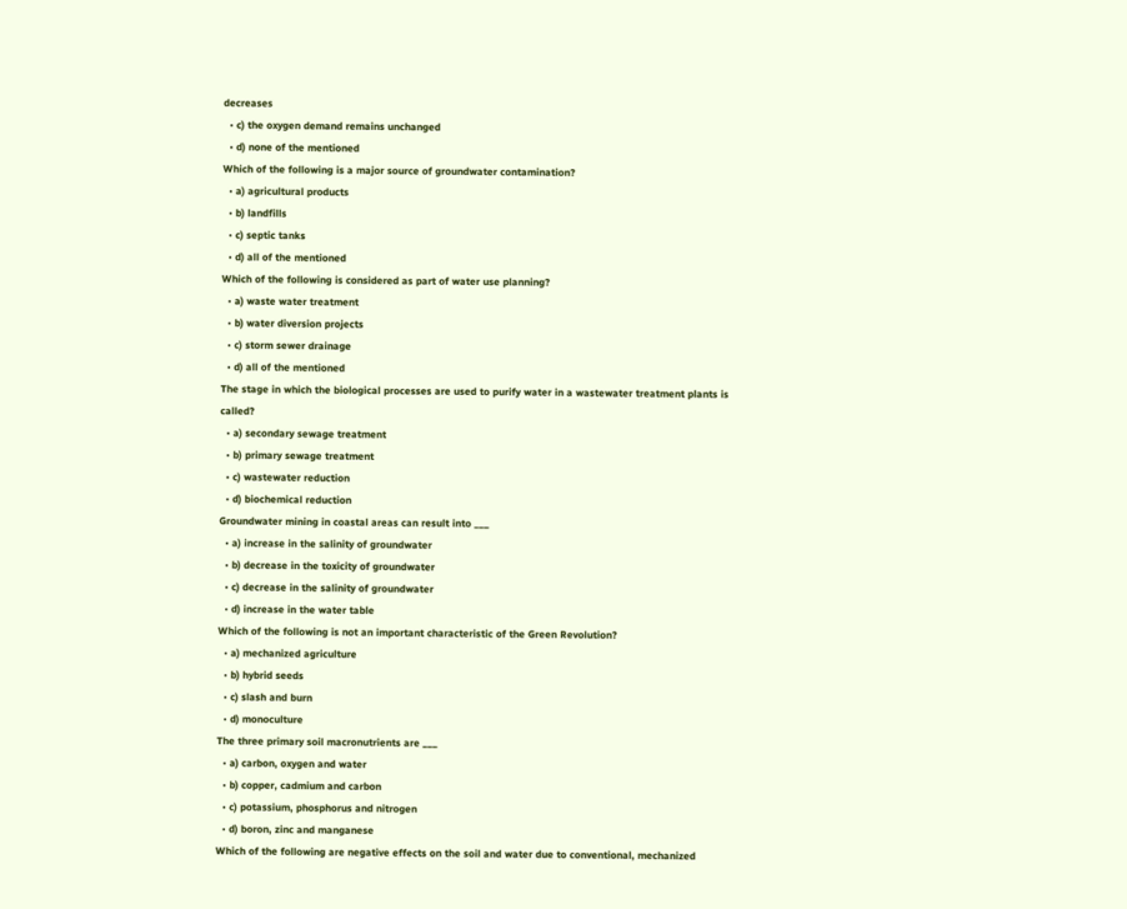decreases
  • c) the oxygen demand remains unchanged
  • d) none of the mentioned
Which of the following is a major source of groundwater contamination?
  • a) agricultural products
  • b) landfills
  • c) septic tanks
  • d) all of the mentioned
Which of the following is considered as part of water use planning?
  • a) waste water treatment
  • b) water diversion projects
  • c) storm sewer drainage
  • d) all of the mentioned
The stage in which the biological processes are used to purify water in a wastewater treatment plants is called?
  • a) secondary sewage treatment
  • b) primary sewage treatment
  • c) wastewater reduction
  • d) biochemical reduction
Groundwater mining in coastal areas can result into ___
  • a) increase in the salinity of groundwater
  • b) decrease in the toxicity of groundwater
  • c) decrease in the salinity of groundwater
  • d) increase in the water table
Which of the following is not an important characteristic of the Green Revolution?
  • a) mechanized agriculture
  • b) hybrid seeds
  • c) slash and burn
  • d) monoculture
The three primary soil macronutrients are ___
  • a) carbon, oxygen and water
  • b) copper, cadmium and carbon
  • c) potassium, phosphorus and nitrogen
  • d) boron, zinc and manganese
Which of the following are negative effects on the soil and water due to conventional, mechanized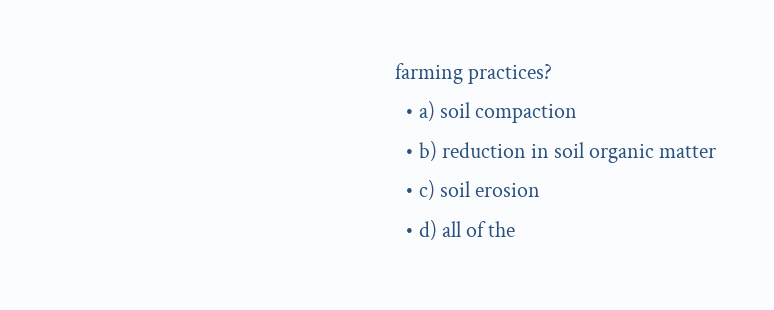farming practices?
  • a) soil compaction
  • b) reduction in soil organic matter
  • c) soil erosion
  • d) all of the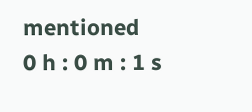mentioned
0 h : 0 m : 1 s